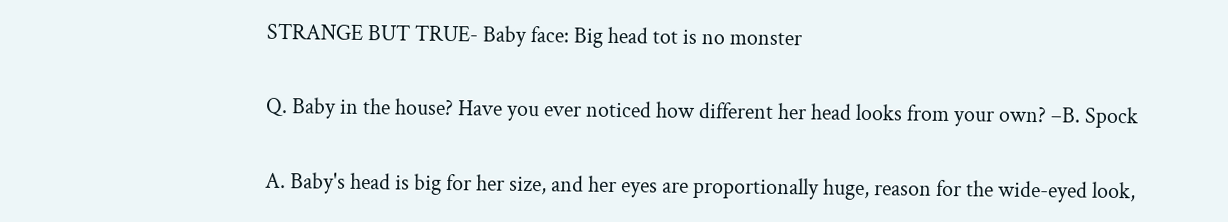STRANGE BUT TRUE- Baby face: Big head tot is no monster

Q. Baby in the house? Have you ever noticed how different her head looks from your own? –B. Spock

A. Baby's head is big for her size, and her eyes are proportionally huge, reason for the wide-eyed look,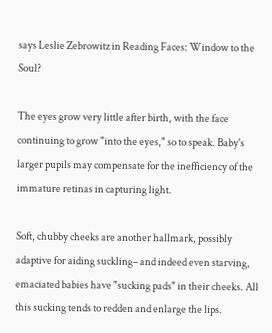says Leslie Zebrowitz in Reading Faces: Window to the Soul?

The eyes grow very little after birth, with the face continuing to grow "into the eyes," so to speak. Baby's larger pupils may compensate for the inefficiency of the immature retinas in capturing light.

Soft, chubby cheeks are another hallmark, possibly adaptive for aiding suckling– and indeed even starving, emaciated babies have "sucking pads" in their cheeks. All this sucking tends to redden and enlarge the lips.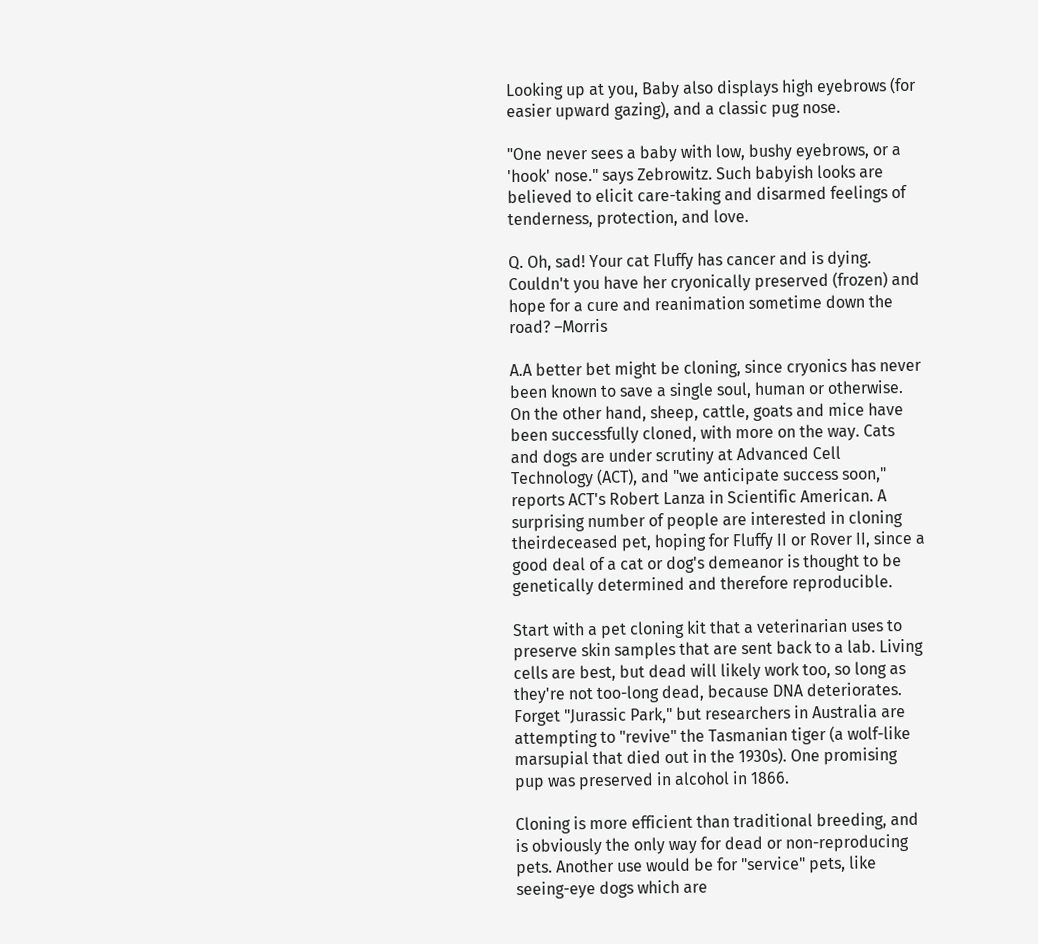Looking up at you, Baby also displays high eyebrows (for easier upward gazing), and a classic pug nose.

"One never sees a baby with low, bushy eyebrows, or a 'hook' nose." says Zebrowitz. Such babyish looks are believed to elicit care-taking and disarmed feelings of tenderness, protection, and love.

Q. Oh, sad! Your cat Fluffy has cancer and is dying. Couldn't you have her cryonically preserved (frozen) and hope for a cure and reanimation sometime down the road? –Morris

A.A better bet might be cloning, since cryonics has never been known to save a single soul, human or otherwise. On the other hand, sheep, cattle, goats and mice have been successfully cloned, with more on the way. Cats and dogs are under scrutiny at Advanced Cell Technology (ACT), and "we anticipate success soon," reports ACT's Robert Lanza in Scientific American. A surprising number of people are interested in cloning theirdeceased pet, hoping for Fluffy II or Rover II, since a good deal of a cat or dog's demeanor is thought to be genetically determined and therefore reproducible.

Start with a pet cloning kit that a veterinarian uses to preserve skin samples that are sent back to a lab. Living cells are best, but dead will likely work too, so long as they're not too-long dead, because DNA deteriorates. Forget "Jurassic Park," but researchers in Australia are attempting to "revive" the Tasmanian tiger (a wolf-like marsupial that died out in the 1930s). One promising pup was preserved in alcohol in 1866.

Cloning is more efficient than traditional breeding, and is obviously the only way for dead or non-reproducing pets. Another use would be for "service" pets, like seeing-eye dogs which are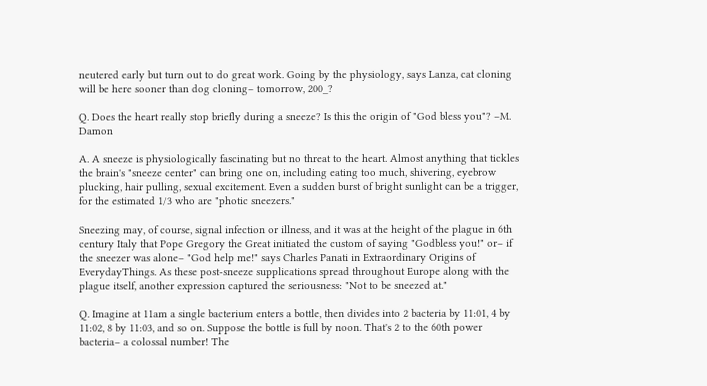neutered early but turn out to do great work. Going by the physiology, says Lanza, cat cloning will be here sooner than dog cloning– tomorrow, 200_?

Q. Does the heart really stop briefly during a sneeze? Is this the origin of "God bless you"? –M. Damon

A. A sneeze is physiologically fascinating but no threat to the heart. Almost anything that tickles the brain's "sneeze center" can bring one on, including eating too much, shivering, eyebrow plucking, hair pulling, sexual excitement. Even a sudden burst of bright sunlight can be a trigger, for the estimated 1/3 who are "photic sneezers."

Sneezing may, of course, signal infection or illness, and it was at the height of the plague in 6th century Italy that Pope Gregory the Great initiated the custom of saying "Godbless you!" or– if the sneezer was alone– "God help me!" says Charles Panati in Extraordinary Origins of EverydayThings. As these post-sneeze supplications spread throughout Europe along with the plague itself, another expression captured the seriousness: "Not to be sneezed at."

Q. Imagine at 11am a single bacterium enters a bottle, then divides into 2 bacteria by 11:01, 4 by 11:02, 8 by 11:03, and so on. Suppose the bottle is full by noon. That's 2 to the 60th power bacteria– a colossal number! The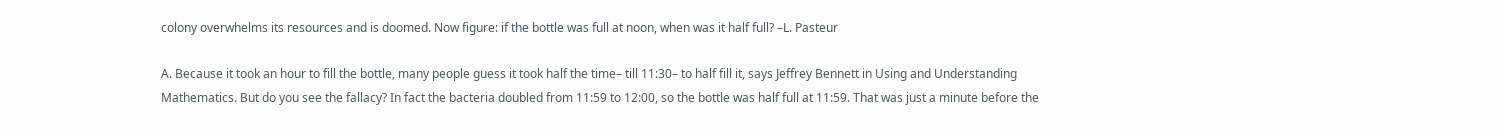colony overwhelms its resources and is doomed. Now figure: if the bottle was full at noon, when was it half full? –L. Pasteur

A. Because it took an hour to fill the bottle, many people guess it took half the time– till 11:30– to half fill it, says Jeffrey Bennett in Using and Understanding Mathematics. But do you see the fallacy? In fact the bacteria doubled from 11:59 to 12:00, so the bottle was half full at 11:59. That was just a minute before the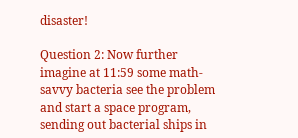disaster!

Question 2: Now further imagine at 11:59 some math-savvy bacteria see the problem and start a space program, sending out bacterial ships in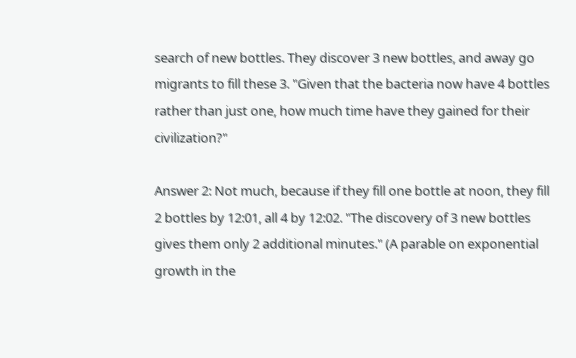search of new bottles. They discover 3 new bottles, and away go migrants to fill these 3. "Given that the bacteria now have 4 bottles rather than just one, how much time have they gained for their civilization?"

Answer 2: Not much, because if they fill one bottle at noon, they fill 2 bottles by 12:01, all 4 by 12:02. "The discovery of 3 new bottles gives them only 2 additional minutes." (A parable on exponential growth in the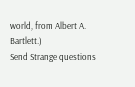world, from Albert A. Bartlett.)
Send Strange questions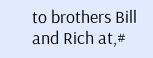to brothers Bill and Rich at,#